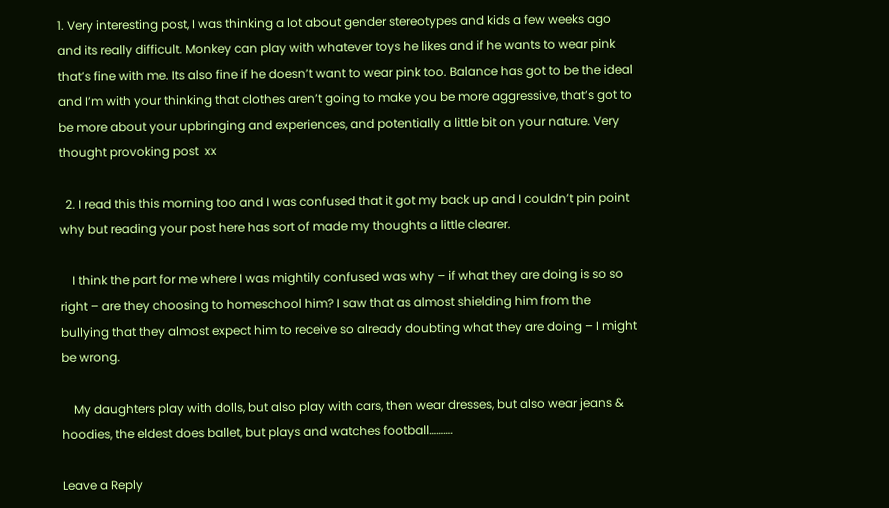1. Very interesting post, I was thinking a lot about gender stereotypes and kids a few weeks ago and its really difficult. Monkey can play with whatever toys he likes and if he wants to wear pink that’s fine with me. Its also fine if he doesn’t want to wear pink too. Balance has got to be the ideal and I’m with your thinking that clothes aren’t going to make you be more aggressive, that’s got to be more about your upbringing and experiences, and potentially a little bit on your nature. Very thought provoking post  xx

  2. I read this this morning too and I was confused that it got my back up and I couldn’t pin point why but reading your post here has sort of made my thoughts a little clearer.

    I think the part for me where I was mightily confused was why – if what they are doing is so so right – are they choosing to homeschool him? I saw that as almost shielding him from the bullying that they almost expect him to receive so already doubting what they are doing – I might be wrong.

    My daughters play with dolls, but also play with cars, then wear dresses, but also wear jeans & hoodies, the eldest does ballet, but plays and watches football……….

Leave a Reply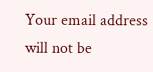Your email address will not be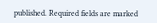published. Required fields are marked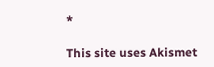*

This site uses Akismet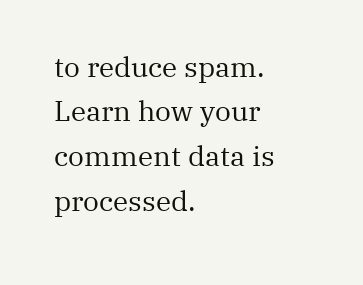to reduce spam. Learn how your comment data is processed.